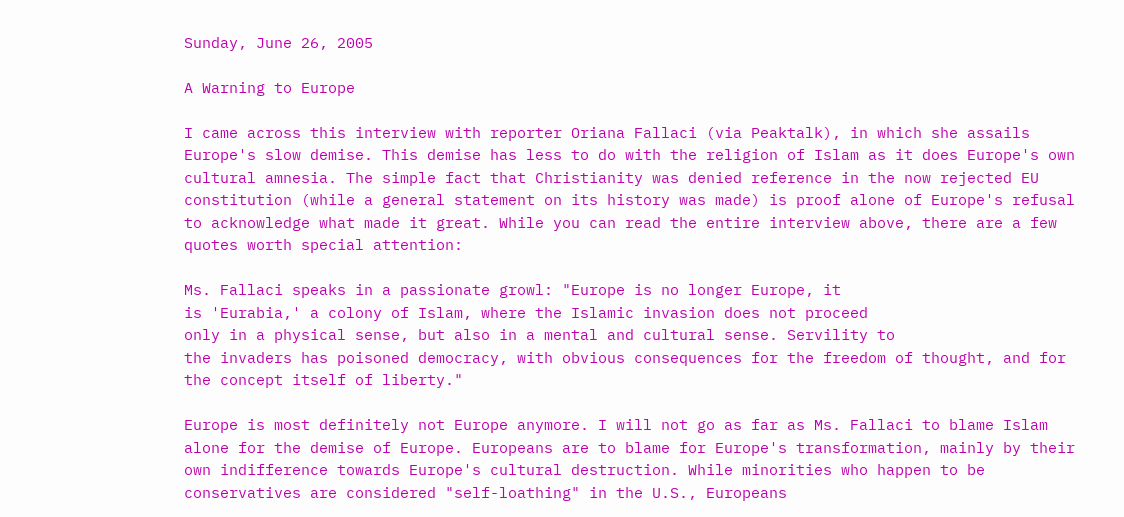Sunday, June 26, 2005

A Warning to Europe

I came across this interview with reporter Oriana Fallaci (via Peaktalk), in which she assails Europe's slow demise. This demise has less to do with the religion of Islam as it does Europe's own cultural amnesia. The simple fact that Christianity was denied reference in the now rejected EU constitution (while a general statement on its history was made) is proof alone of Europe's refusal to acknowledge what made it great. While you can read the entire interview above, there are a few quotes worth special attention:

Ms. Fallaci speaks in a passionate growl: "Europe is no longer Europe, it
is 'Eurabia,' a colony of Islam, where the Islamic invasion does not proceed
only in a physical sense, but also in a mental and cultural sense. Servility to
the invaders has poisoned democracy, with obvious consequences for the freedom of thought, and for the concept itself of liberty."

Europe is most definitely not Europe anymore. I will not go as far as Ms. Fallaci to blame Islam alone for the demise of Europe. Europeans are to blame for Europe's transformation, mainly by their own indifference towards Europe's cultural destruction. While minorities who happen to be conservatives are considered "self-loathing" in the U.S., Europeans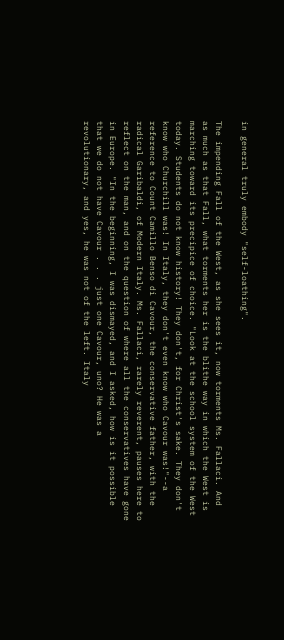in general truly embody "self-loathing".

The impending Fall of the West, as she sees it, now torments Ms. Fallaci. And
as much as that Fall, what torments her is the blithe way in which the West is
marching toward its precipice of choice. "Look at the school system of the West
today. Students do not know history! They don't, for Christ's sake. They don't
know who Churchill was! In Italy, they don't even know who Cavour was!"--a
reference to Count Camillo Benso di Cavour, the conservative father, with the
radical Garibaldi, of Modern Italy. Ms. Fallaci, rarely reverent, pauses here to
reflect on the man, and on the question of where all the conservatives have gone
in Europe. "In the beginning, I was dismayed, and I asked, how is it possible
that we do not have Cavour . . . just one Cavour, uno? He was a
revolutionary, and yes, he was not of the left. Italy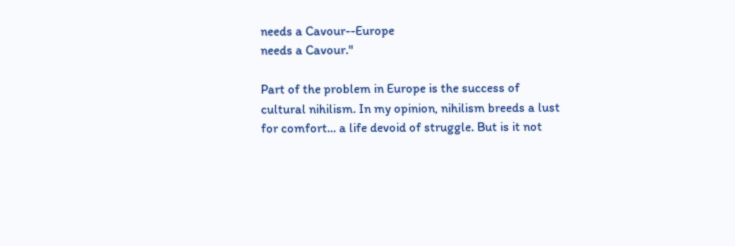needs a Cavour--Europe
needs a Cavour."

Part of the problem in Europe is the success of cultural nihilism. In my opinion, nihilism breeds a lust for comfort... a life devoid of struggle. But is it not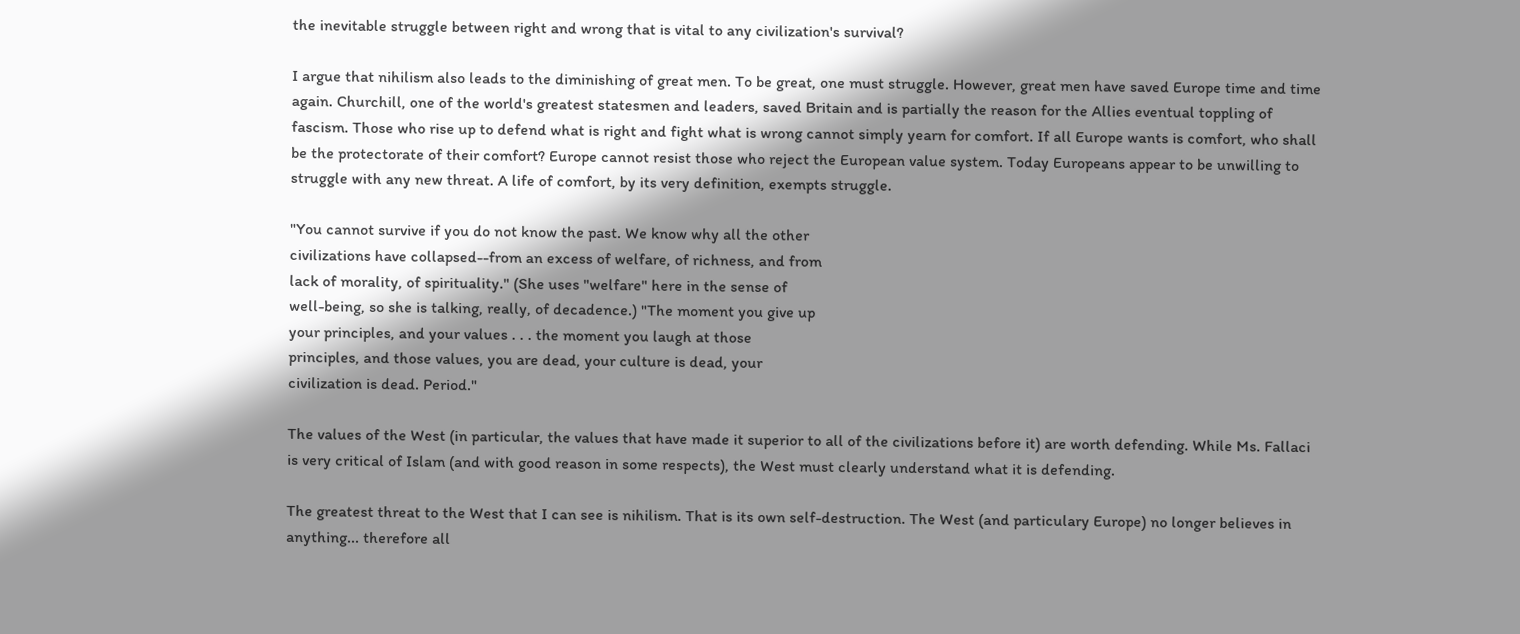the inevitable struggle between right and wrong that is vital to any civilization's survival?

I argue that nihilism also leads to the diminishing of great men. To be great, one must struggle. However, great men have saved Europe time and time again. Churchill, one of the world's greatest statesmen and leaders, saved Britain and is partially the reason for the Allies eventual toppling of fascism. Those who rise up to defend what is right and fight what is wrong cannot simply yearn for comfort. If all Europe wants is comfort, who shall be the protectorate of their comfort? Europe cannot resist those who reject the European value system. Today Europeans appear to be unwilling to struggle with any new threat. A life of comfort, by its very definition, exempts struggle.

"You cannot survive if you do not know the past. We know why all the other
civilizations have collapsed--from an excess of welfare, of richness, and from
lack of morality, of spirituality." (She uses "welfare" here in the sense of
well-being, so she is talking, really, of decadence.) "The moment you give up
your principles, and your values . . . the moment you laugh at those
principles, and those values, you are dead, your culture is dead, your
civilization is dead. Period."

The values of the West (in particular, the values that have made it superior to all of the civilizations before it) are worth defending. While Ms. Fallaci is very critical of Islam (and with good reason in some respects), the West must clearly understand what it is defending.

The greatest threat to the West that I can see is nihilism. That is its own self-destruction. The West (and particulary Europe) no longer believes in anything... therefore all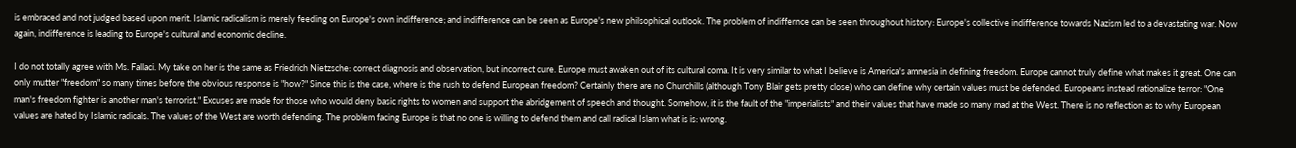is embraced and not judged based upon merit. Islamic radicalism is merely feeding on Europe's own indifference; and indifference can be seen as Europe's new philsophical outlook. The problem of indiffernce can be seen throughout history: Europe's collective indifference towards Nazism led to a devastating war. Now again, indifference is leading to Europe's cultural and economic decline.

I do not totally agree with Ms. Fallaci. My take on her is the same as Friedrich Nietzsche: correct diagnosis and observation, but incorrect cure. Europe must awaken out of its cultural coma. It is very similar to what I believe is America's amnesia in defining freedom. Europe cannot truly define what makes it great. One can only mutter "freedom" so many times before the obvious response is "how?" Since this is the case, where is the rush to defend European freedom? Certainly there are no Churchills (although Tony Blair gets pretty close) who can define why certain values must be defended. Europeans instead rationalize terror: "One man's freedom fighter is another man's terrorist." Excuses are made for those who would deny basic rights to women and support the abridgement of speech and thought. Somehow, it is the fault of the "imperialists" and their values that have made so many mad at the West. There is no reflection as to why European values are hated by Islamic radicals. The values of the West are worth defending. The problem facing Europe is that no one is willing to defend them and call radical Islam what is is: wrong.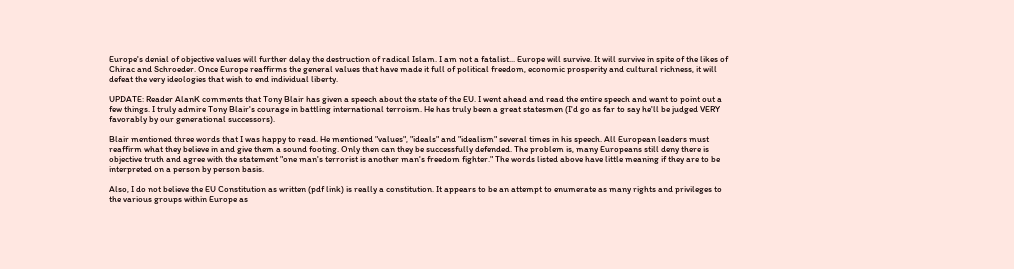Europe's denial of objective values will further delay the destruction of radical Islam. I am not a fatalist... Europe will survive. It will survive in spite of the likes of Chirac and Schroeder. Once Europe reaffirms the general values that have made it full of political freedom, economic prosperity and cultural richness, it will defeat the very ideologies that wish to end individual liberty.

UPDATE: Reader AlanK comments that Tony Blair has given a speech about the state of the EU. I went ahead and read the entire speech and want to point out a few things. I truly admire Tony Blair's courage in battling international terroism. He has truly been a great statesmen (I'd go as far to say he'll be judged VERY favorably by our generational successors).

Blair mentioned three words that I was happy to read. He mentioned "values", "ideals" and "idealism" several times in his speech. All European leaders must reaffirm what they believe in and give them a sound footing. Only then can they be successfully defended. The problem is, many Europeans still deny there is objective truth and agree with the statement "one man's terrorist is another man's freedom fighter." The words listed above have little meaning if they are to be interpreted on a person by person basis.

Also, I do not believe the EU Constitution as written (pdf link) is really a constitution. It appears to be an attempt to enumerate as many rights and privileges to the various groups within Europe as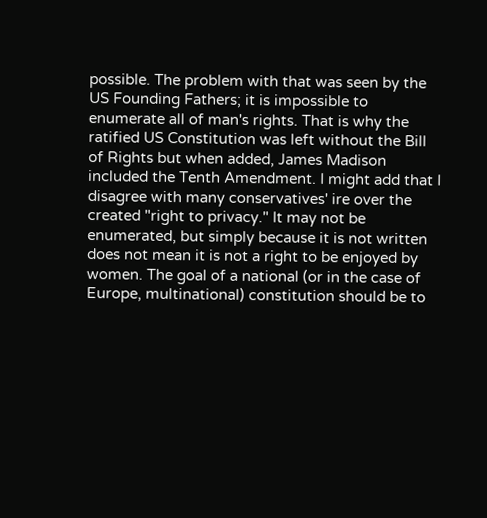possible. The problem with that was seen by the US Founding Fathers; it is impossible to enumerate all of man's rights. That is why the ratified US Constitution was left without the Bill of Rights but when added, James Madison included the Tenth Amendment. I might add that I disagree with many conservatives' ire over the created "right to privacy." It may not be enumerated, but simply because it is not written does not mean it is not a right to be enjoyed by women. The goal of a national (or in the case of Europe, multinational) constitution should be to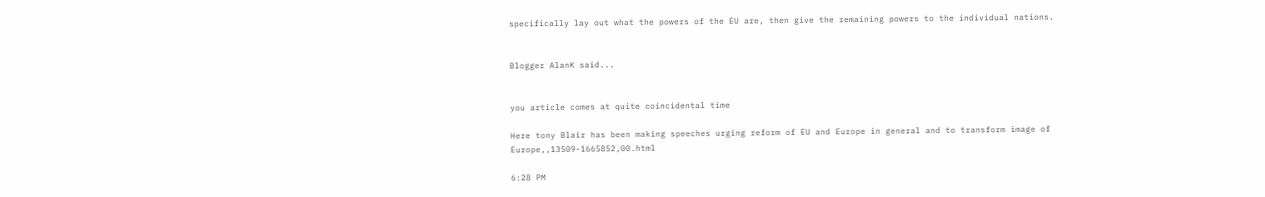specifically lay out what the powers of the EU are, then give the remaining powers to the individual nations.


Blogger AlanK said...


you article comes at quite coincidental time

Here tony Blair has been making speeches urging reform of EU and Europe in general and to transform image of Europe,,13509-1665852,00.html

6:28 PM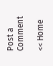Post a Comment

<< Home